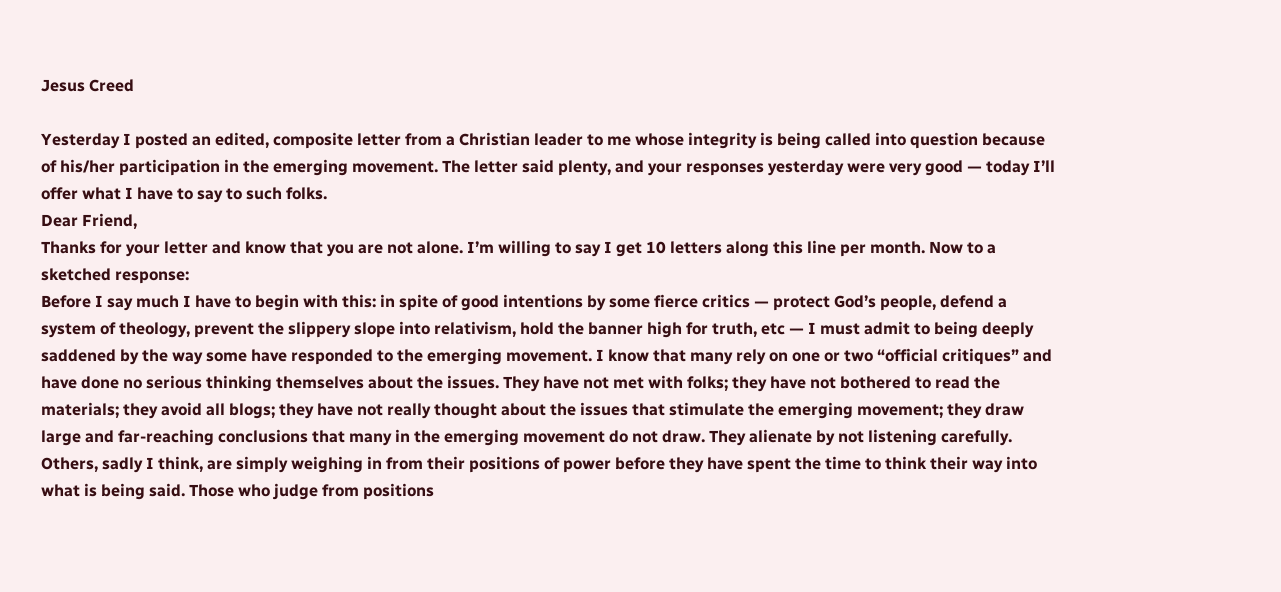Jesus Creed

Yesterday I posted an edited, composite letter from a Christian leader to me whose integrity is being called into question because of his/her participation in the emerging movement. The letter said plenty, and your responses yesterday were very good — today I’ll offer what I have to say to such folks.
Dear Friend,
Thanks for your letter and know that you are not alone. I’m willing to say I get 10 letters along this line per month. Now to a sketched response:
Before I say much I have to begin with this: in spite of good intentions by some fierce critics — protect God’s people, defend a system of theology, prevent the slippery slope into relativism, hold the banner high for truth, etc — I must admit to being deeply saddened by the way some have responded to the emerging movement. I know that many rely on one or two “official critiques” and have done no serious thinking themselves about the issues. They have not met with folks; they have not bothered to read the materials; they avoid all blogs; they have not really thought about the issues that stimulate the emerging movement; they draw large and far-reaching conclusions that many in the emerging movement do not draw. They alienate by not listening carefully. Others, sadly I think, are simply weighing in from their positions of power before they have spent the time to think their way into what is being said. Those who judge from positions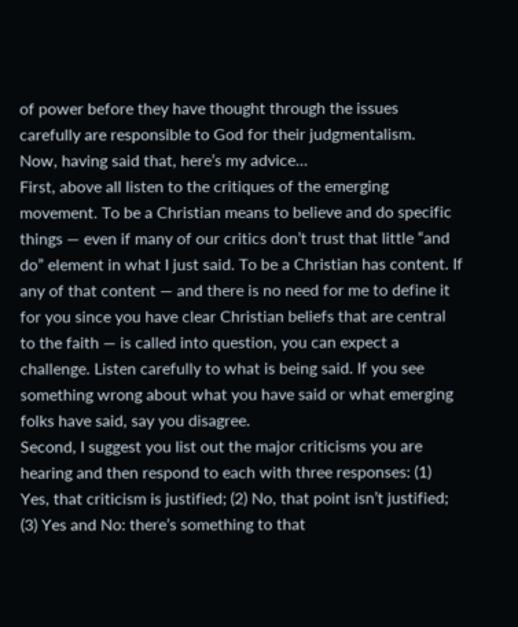of power before they have thought through the issues carefully are responsible to God for their judgmentalism.
Now, having said that, here’s my advice…
First, above all listen to the critiques of the emerging movement. To be a Christian means to believe and do specific things — even if many of our critics don’t trust that little “and do” element in what I just said. To be a Christian has content. If any of that content — and there is no need for me to define it for you since you have clear Christian beliefs that are central to the faith — is called into question, you can expect a challenge. Listen carefully to what is being said. If you see something wrong about what you have said or what emerging folks have said, say you disagree.
Second, I suggest you list out the major criticisms you are hearing and then respond to each with three responses: (1) Yes, that criticism is justified; (2) No, that point isn’t justified; (3) Yes and No: there’s something to that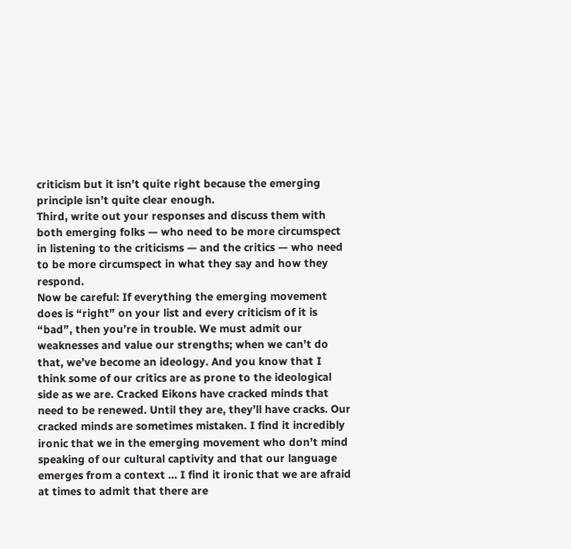criticism but it isn’t quite right because the emerging principle isn’t quite clear enough.
Third, write out your responses and discuss them with both emerging folks — who need to be more circumspect in listening to the criticisms — and the critics — who need to be more circumspect in what they say and how they respond.
Now be careful: If everything the emerging movement does is “right” on your list and every criticism of it is “bad”, then you’re in trouble. We must admit our weaknesses and value our strengths; when we can’t do that, we’ve become an ideology. And you know that I think some of our critics are as prone to the ideological side as we are. Cracked Eikons have cracked minds that need to be renewed. Until they are, they’ll have cracks. Our cracked minds are sometimes mistaken. I find it incredibly ironic that we in the emerging movement who don’t mind speaking of our cultural captivity and that our language emerges from a context … I find it ironic that we are afraid at times to admit that there are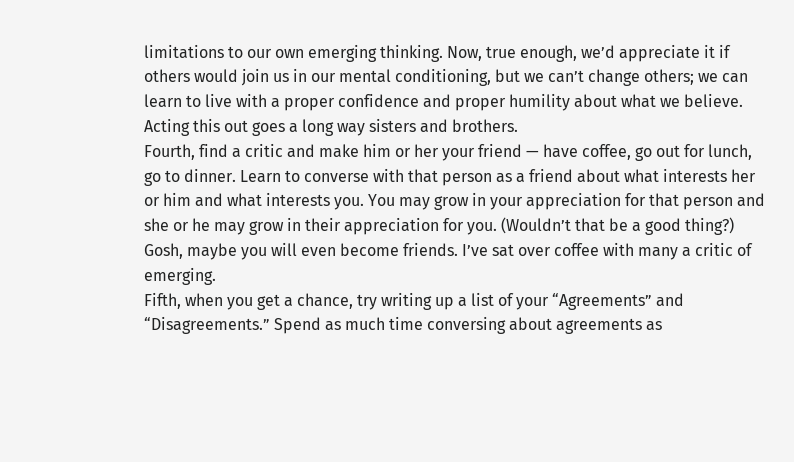limitations to our own emerging thinking. Now, true enough, we’d appreciate it if others would join us in our mental conditioning, but we can’t change others; we can learn to live with a proper confidence and proper humility about what we believe. Acting this out goes a long way sisters and brothers.
Fourth, find a critic and make him or her your friend — have coffee, go out for lunch, go to dinner. Learn to converse with that person as a friend about what interests her or him and what interests you. You may grow in your appreciation for that person and she or he may grow in their appreciation for you. (Wouldn’t that be a good thing?) Gosh, maybe you will even become friends. I’ve sat over coffee with many a critic of emerging.
Fifth, when you get a chance, try writing up a list of your “Agreements” and “Disagreements.” Spend as much time conversing about agreements as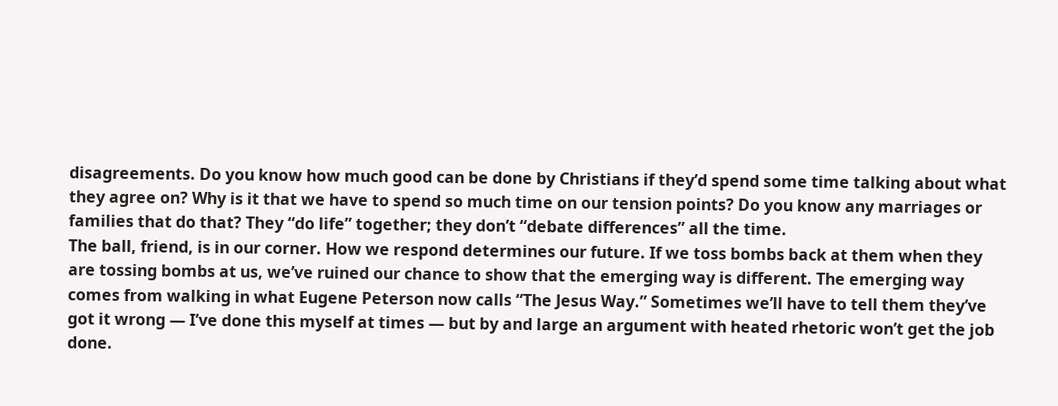disagreements. Do you know how much good can be done by Christians if they’d spend some time talking about what they agree on? Why is it that we have to spend so much time on our tension points? Do you know any marriages or families that do that? They “do life” together; they don’t “debate differences” all the time.
The ball, friend, is in our corner. How we respond determines our future. If we toss bombs back at them when they are tossing bombs at us, we’ve ruined our chance to show that the emerging way is different. The emerging way comes from walking in what Eugene Peterson now calls “The Jesus Way.” Sometimes we’ll have to tell them they’ve got it wrong — I’ve done this myself at times — but by and large an argument with heated rhetoric won’t get the job done.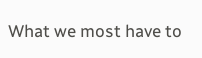What we most have to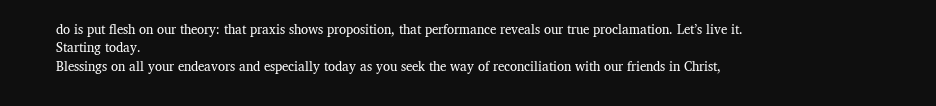do is put flesh on our theory: that praxis shows proposition, that performance reveals our true proclamation. Let’s live it. Starting today.
Blessings on all your endeavors and especially today as you seek the way of reconciliation with our friends in Christ,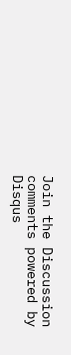Join the Discussion
comments powered by Disqus